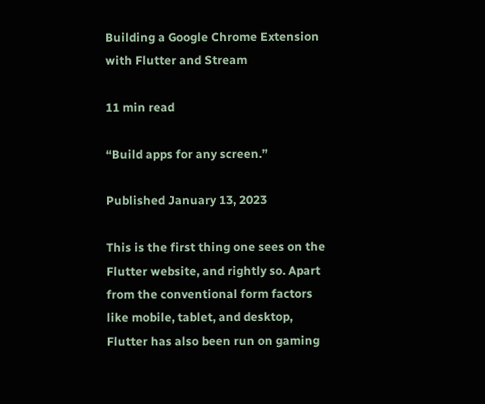Building a Google Chrome Extension with Flutter and Stream

11 min read

“Build apps for any screen.”

Published January 13, 2023

This is the first thing one sees on the Flutter website, and rightly so. Apart from the conventional form factors like mobile, tablet, and desktop, Flutter has also been run on gaming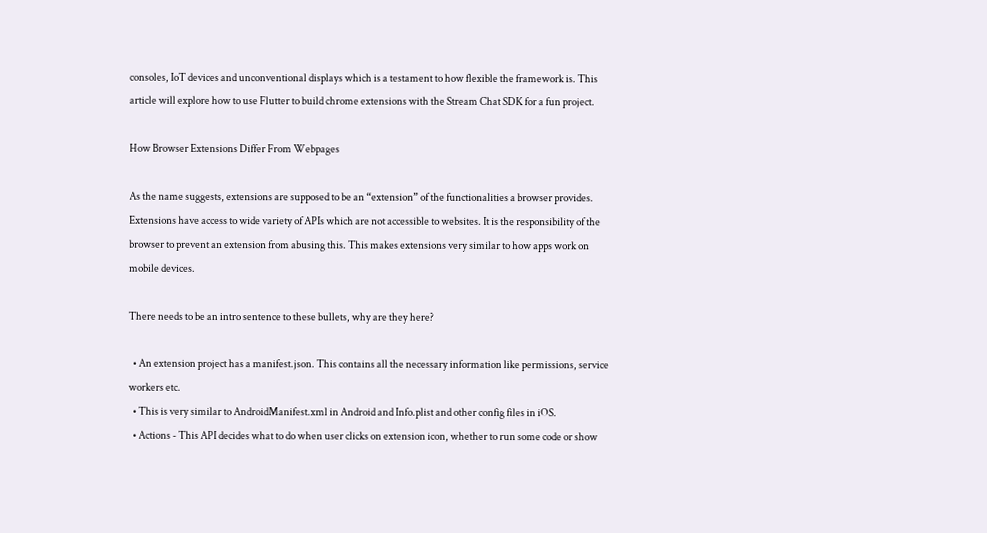consoles, IoT devices and unconventional displays which is a testament to how flexible the framework is. This article will explore how to use Flutter to build chrome extensions with the Stream Chat SDK for a fun project.

How Browser Extensions Differ From Webpages

As the name suggests, extensions are supposed to be an “extension” of the functionalities a browser provides. Extensions have access to wide variety of APIs which are not accessible to websites. It is the responsibility of the browser to prevent an extension from abusing this. This makes extensions very similar to how apps work on mobile devices.

There needs to be an intro sentence to these bullets, why are they here?

  • An extension project has a manifest.json. This contains all the necessary information like permissions, service workers etc.
  • This is very similar to AndroidManifest.xml in Android and Info.plist and other config files in iOS.
  • Actions - This API decides what to do when user clicks on extension icon, whether to run some code or show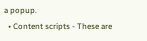a popup.
  • Content scripts - These are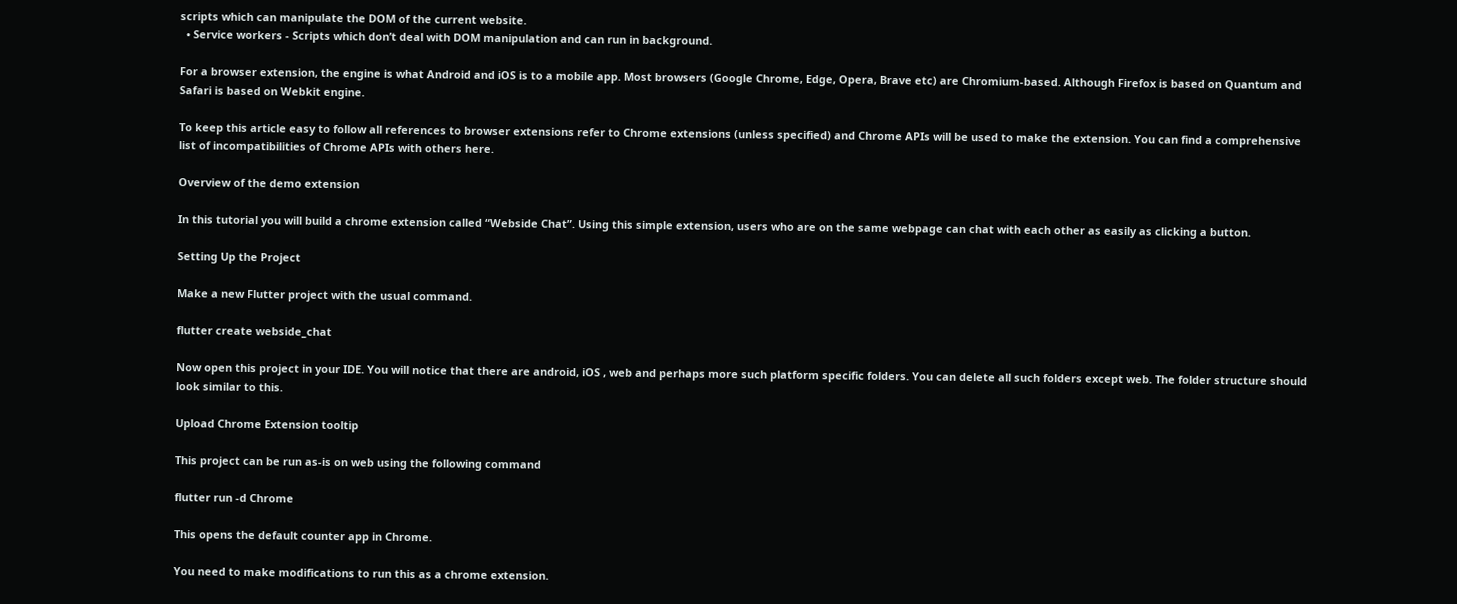scripts which can manipulate the DOM of the current website.
  • Service workers - Scripts which don’t deal with DOM manipulation and can run in background.

For a browser extension, the engine is what Android and iOS is to a mobile app. Most browsers (Google Chrome, Edge, Opera, Brave etc) are Chromium-based. Although Firefox is based on Quantum and Safari is based on Webkit engine.

To keep this article easy to follow all references to browser extensions refer to Chrome extensions (unless specified) and Chrome APIs will be used to make the extension. You can find a comprehensive list of incompatibilities of Chrome APIs with others here.

Overview of the demo extension

In this tutorial you will build a chrome extension called “Webside Chat”. Using this simple extension, users who are on the same webpage can chat with each other as easily as clicking a button.

Setting Up the Project

Make a new Flutter project with the usual command.

flutter create webside_chat

Now open this project in your IDE. You will notice that there are android, iOS , web and perhaps more such platform specific folders. You can delete all such folders except web. The folder structure should look similar to this.

Upload Chrome Extension tooltip

This project can be run as-is on web using the following command

flutter run -d Chrome

This opens the default counter app in Chrome.

You need to make modifications to run this as a chrome extension.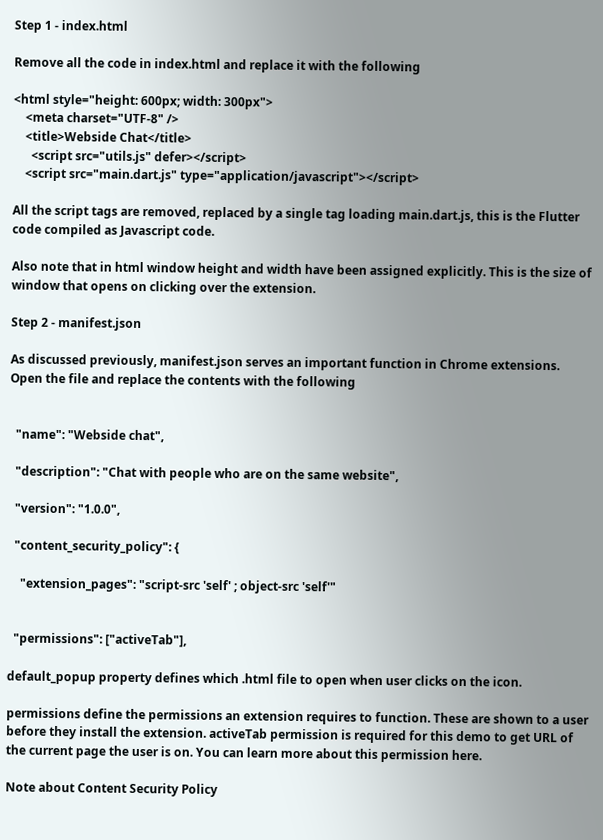Step 1 - index.html

Remove all the code in index.html and replace it with the following

<html style="height: 600px; width: 300px">
    <meta charset="UTF-8" />
    <title>Webside Chat</title>
      <script src="utils.js" defer></script>
    <script src="main.dart.js" type="application/javascript"></script>

All the script tags are removed, replaced by a single tag loading main.dart.js, this is the Flutter code compiled as Javascript code.

Also note that in html window height and width have been assigned explicitly. This is the size of window that opens on clicking over the extension.

Step 2 - manifest.json

As discussed previously, manifest.json serves an important function in Chrome extensions. Open the file and replace the contents with the following


  "name": "Webside chat",

  "description": "Chat with people who are on the same website",

  "version": "1.0.0",

  "content_security_policy": {

    "extension_pages": "script-src 'self' ; object-src 'self'"


  "permissions": ["activeTab"],

default_popup property defines which .html file to open when user clicks on the icon.

permissions define the permissions an extension requires to function. These are shown to a user before they install the extension. activeTab permission is required for this demo to get URL of the current page the user is on. You can learn more about this permission here.

Note about Content Security Policy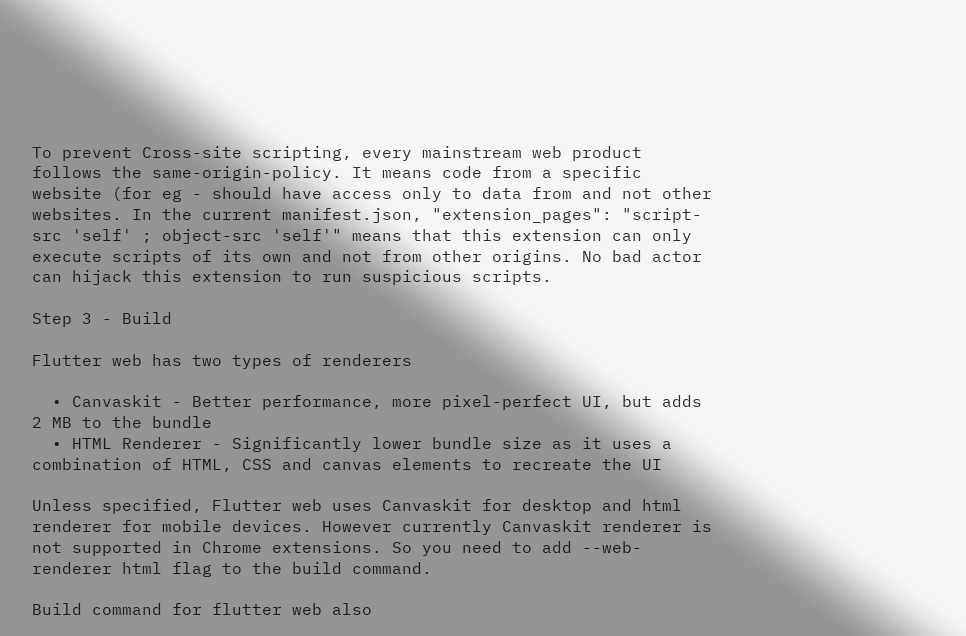To prevent Cross-site scripting, every mainstream web product follows the same-origin-policy. It means code from a specific website (for eg - should have access only to data from and not other websites. In the current manifest.json, "extension_pages": "script-src 'self' ; object-src 'self'" means that this extension can only execute scripts of its own and not from other origins. No bad actor can hijack this extension to run suspicious scripts.

Step 3 - Build

Flutter web has two types of renderers

  • Canvaskit - Better performance, more pixel-perfect UI, but adds 2 MB to the bundle
  • HTML Renderer - Significantly lower bundle size as it uses a combination of HTML, CSS and canvas elements to recreate the UI

Unless specified, Flutter web uses Canvaskit for desktop and html renderer for mobile devices. However currently Canvaskit renderer is not supported in Chrome extensions. So you need to add --web-renderer html flag to the build command.

Build command for flutter web also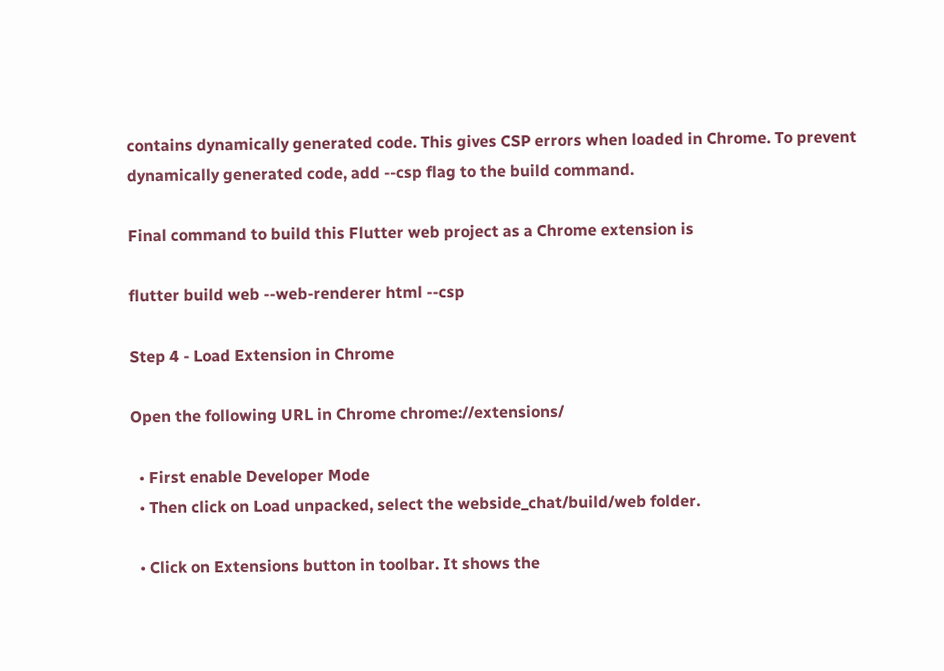contains dynamically generated code. This gives CSP errors when loaded in Chrome. To prevent dynamically generated code, add --csp flag to the build command.

Final command to build this Flutter web project as a Chrome extension is

flutter build web --web-renderer html --csp

Step 4 - Load Extension in Chrome

Open the following URL in Chrome chrome://extensions/

  • First enable Developer Mode
  • Then click on Load unpacked, select the webside_chat/build/web folder.

  • Click on Extensions button in toolbar. It shows the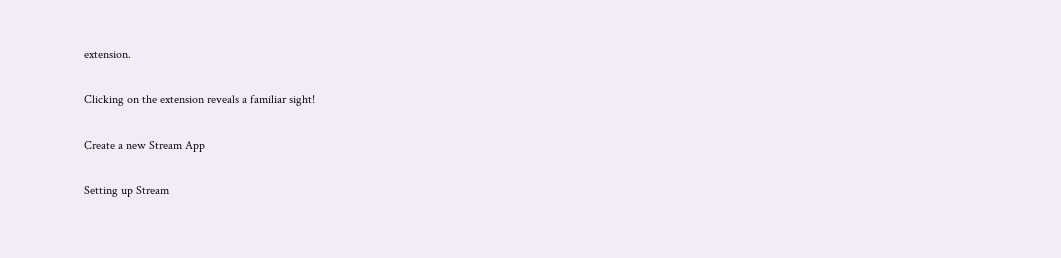extension.

Clicking on the extension reveals a familiar sight!

Create a new Stream App

Setting up Stream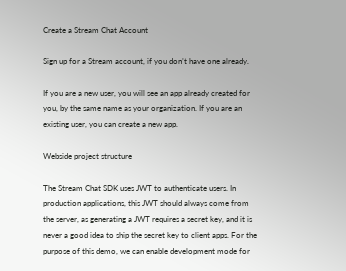Create a Stream Chat Account

Sign up for a Stream account, if you don’t have one already.

If you are a new user, you will see an app already created for you, by the same name as your organization. If you are an existing user, you can create a new app.

Webside project structure

The Stream Chat SDK uses JWT to authenticate users. In production applications, this JWT should always come from the server, as generating a JWT requires a secret key, and it is never a good idea to ship the secret key to client apps. For the purpose of this demo, we can enable development mode for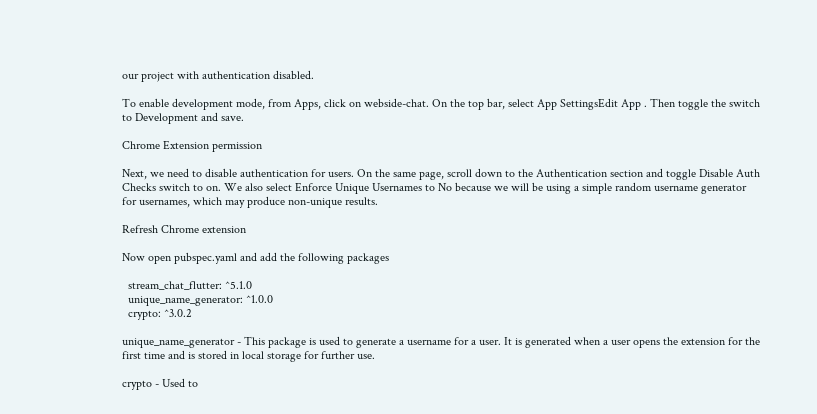our project with authentication disabled.

To enable development mode, from Apps, click on webside-chat. On the top bar, select App SettingsEdit App . Then toggle the switch to Development and save.

Chrome Extension permission

Next, we need to disable authentication for users. On the same page, scroll down to the Authentication section and toggle Disable Auth Checks switch to on. We also select Enforce Unique Usernames to No because we will be using a simple random username generator for usernames, which may produce non-unique results.

Refresh Chrome extension

Now open pubspec.yaml and add the following packages

  stream_chat_flutter: ^5.1.0
  unique_name_generator: ^1.0.0
  crypto: ^3.0.2

unique_name_generator - This package is used to generate a username for a user. It is generated when a user opens the extension for the first time and is stored in local storage for further use.

crypto - Used to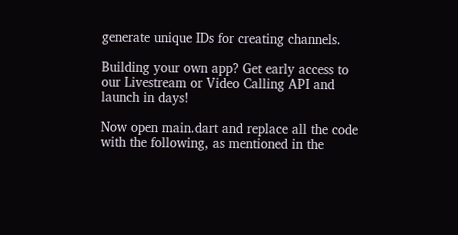generate unique IDs for creating channels.

Building your own app? Get early access to our Livestream or Video Calling API and launch in days!

Now open main.dart and replace all the code with the following, as mentioned in the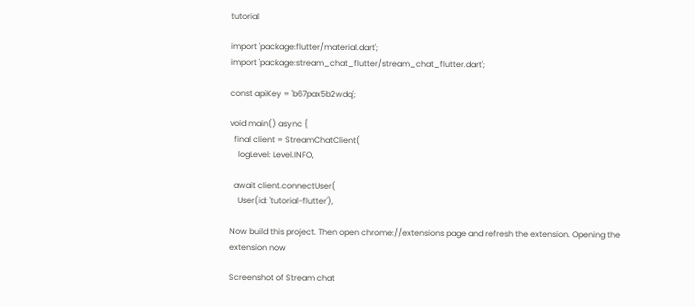tutorial

import 'package:flutter/material.dart';
import 'package:stream_chat_flutter/stream_chat_flutter.dart';

const apiKey = 'b67pax5b2wdq';

void main() async {
  final client = StreamChatClient(
    logLevel: Level.INFO,

  await client.connectUser(
    User(id: 'tutorial-flutter'),

Now build this project. Then open chrome://extensions page and refresh the extension. Opening the extension now

Screenshot of Stream chat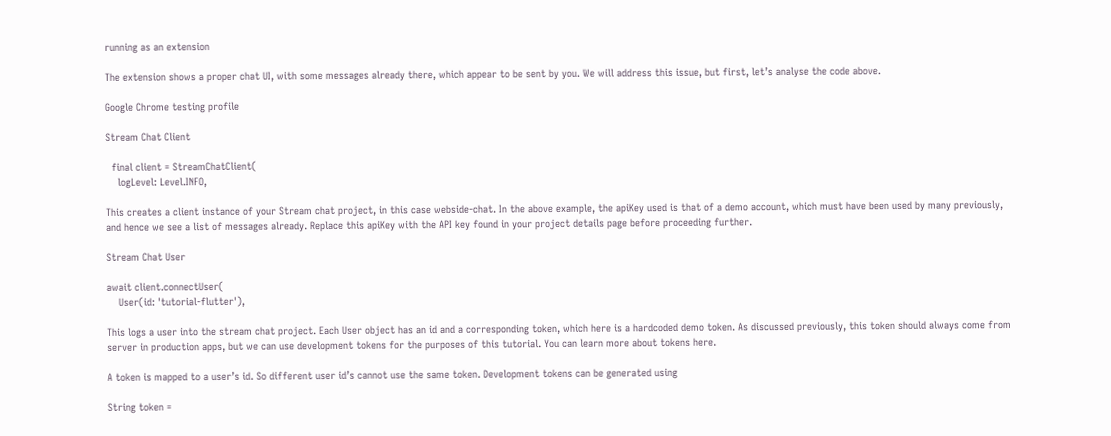running as an extension

The extension shows a proper chat UI, with some messages already there, which appear to be sent by you. We will address this issue, but first, let’s analyse the code above.

Google Chrome testing profile

Stream Chat Client

  final client = StreamChatClient(
    logLevel: Level.INFO,

This creates a client instance of your Stream chat project, in this case webside-chat. In the above example, the apiKey used is that of a demo account, which must have been used by many previously, and hence we see a list of messages already. Replace this apiKey with the API key found in your project details page before proceeding further.

Stream Chat User

await client.connectUser(
    User(id: 'tutorial-flutter'),

This logs a user into the stream chat project. Each User object has an id and a corresponding token, which here is a hardcoded demo token. As discussed previously, this token should always come from server in production apps, but we can use development tokens for the purposes of this tutorial. You can learn more about tokens here.

A token is mapped to a user’s id. So different user id’s cannot use the same token. Development tokens can be generated using

String token =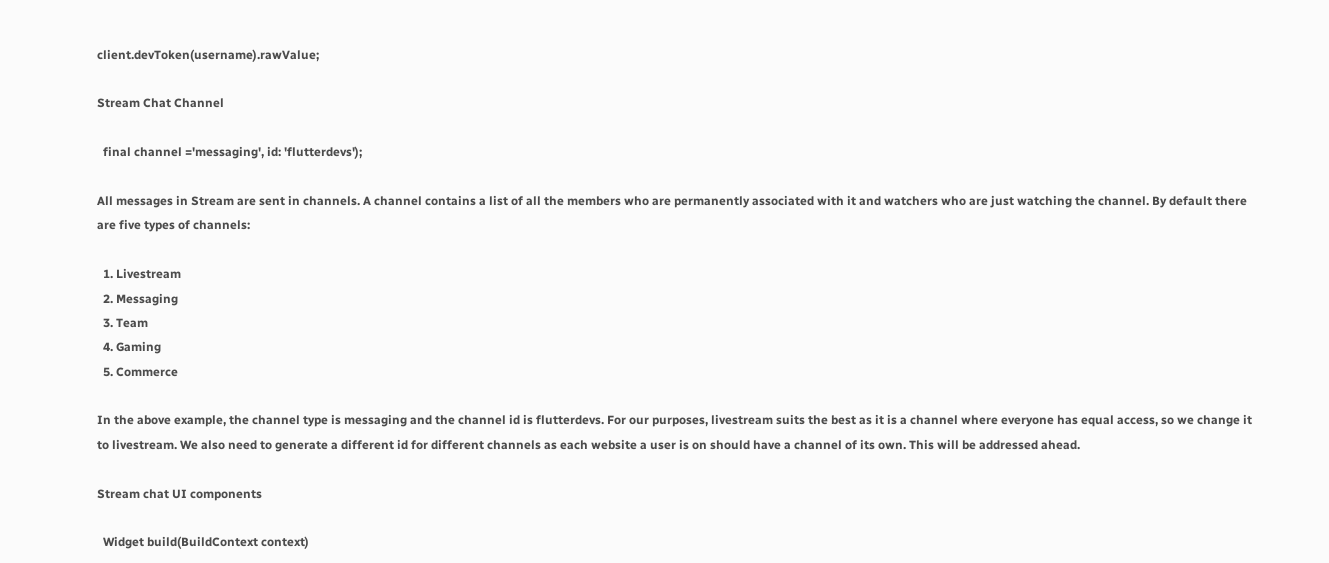client.devToken(username).rawValue;

Stream Chat Channel

  final channel ='messaging', id: 'flutterdevs');

All messages in Stream are sent in channels. A channel contains a list of all the members who are permanently associated with it and watchers who are just watching the channel. By default there are five types of channels:

  1. Livestream
  2. Messaging
  3. Team
  4. Gaming
  5. Commerce

In the above example, the channel type is messaging and the channel id is flutterdevs. For our purposes, livestream suits the best as it is a channel where everyone has equal access, so we change it to livestream. We also need to generate a different id for different channels as each website a user is on should have a channel of its own. This will be addressed ahead.

Stream chat UI components

  Widget build(BuildContext context)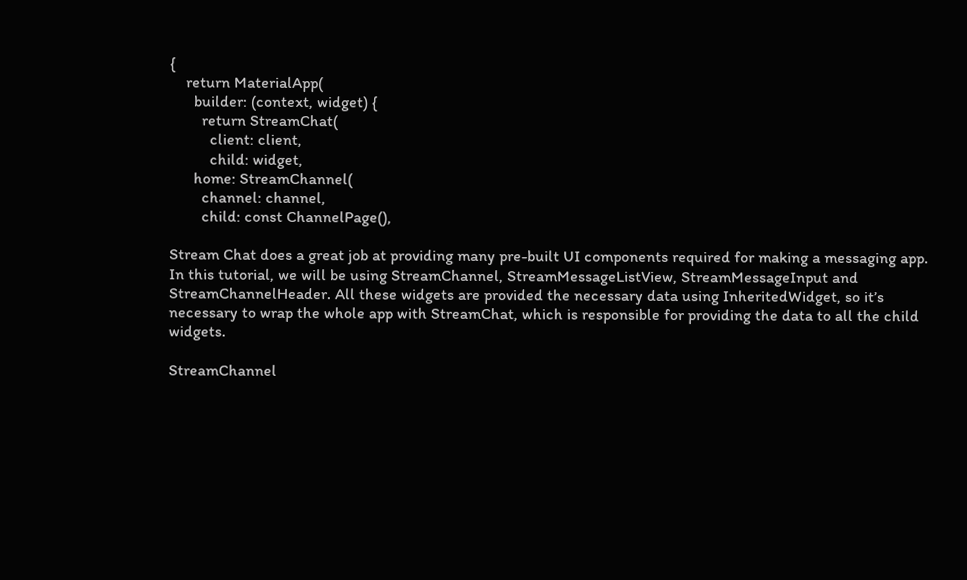{
    return MaterialApp(
      builder: (context, widget) {
        return StreamChat(
          client: client,
          child: widget,
      home: StreamChannel(
        channel: channel,
        child: const ChannelPage(),

Stream Chat does a great job at providing many pre-built UI components required for making a messaging app. In this tutorial, we will be using StreamChannel, StreamMessageListView, StreamMessageInput and StreamChannelHeader. All these widgets are provided the necessary data using InheritedWidget, so it’s necessary to wrap the whole app with StreamChat, which is responsible for providing the data to all the child widgets.

StreamChannel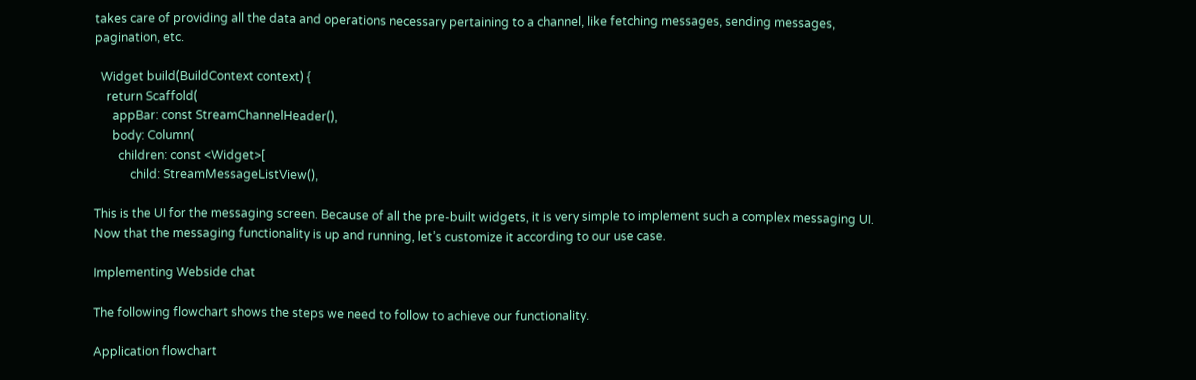takes care of providing all the data and operations necessary pertaining to a channel, like fetching messages, sending messages, pagination, etc.

  Widget build(BuildContext context) {
    return Scaffold(
      appBar: const StreamChannelHeader(),
      body: Column(
        children: const <Widget>[
            child: StreamMessageListView(),

This is the UI for the messaging screen. Because of all the pre-built widgets, it is very simple to implement such a complex messaging UI. Now that the messaging functionality is up and running, let’s customize it according to our use case.

Implementing Webside chat

The following flowchart shows the steps we need to follow to achieve our functionality.

Application flowchart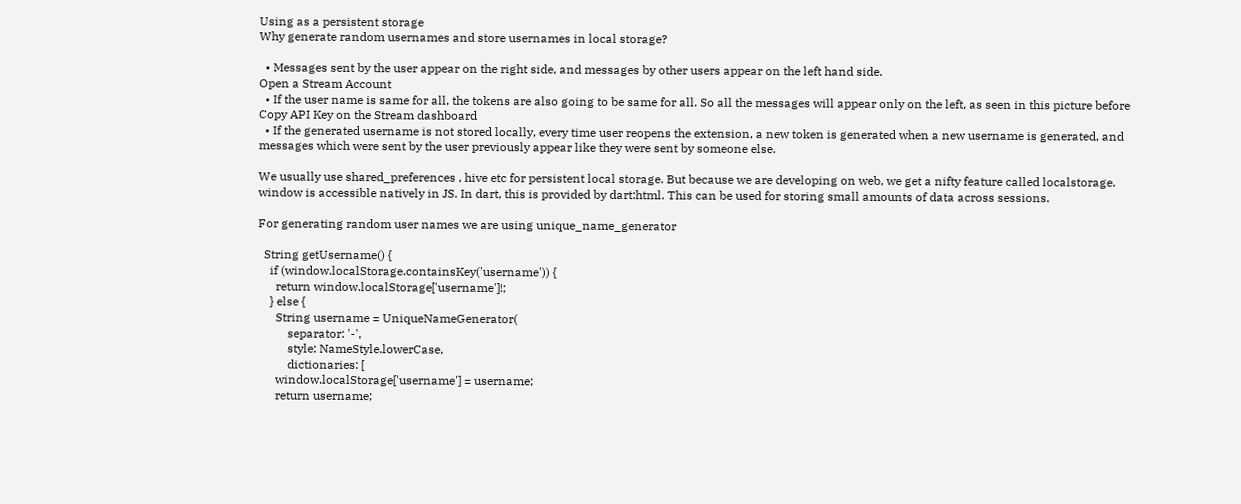Using as a persistent storage
Why generate random usernames and store usernames in local storage?

  • Messages sent by the user appear on the right side, and messages by other users appear on the left hand side.
Open a Stream Account
  • If the user name is same for all, the tokens are also going to be same for all. So all the messages will appear only on the left, as seen in this picture before
Copy API Key on the Stream dashboard
  • If the generated username is not stored locally, every time user reopens the extension, a new token is generated when a new username is generated, and messages which were sent by the user previously appear like they were sent by someone else.

We usually use shared_preferences , hive etc for persistent local storage. But because we are developing on web, we get a nifty feature called localstorage. window is accessible natively in JS. In dart, this is provided by dart:html. This can be used for storing small amounts of data across sessions.

For generating random user names we are using unique_name_generator

  String getUsername() {
    if (window.localStorage.containsKey('username')) {
      return window.localStorage['username']!;
    } else {
      String username = UniqueNameGenerator(
          separator: '-',
          style: NameStyle.lowerCase,
          dictionaries: [
      window.localStorage['username'] = username;
      return username;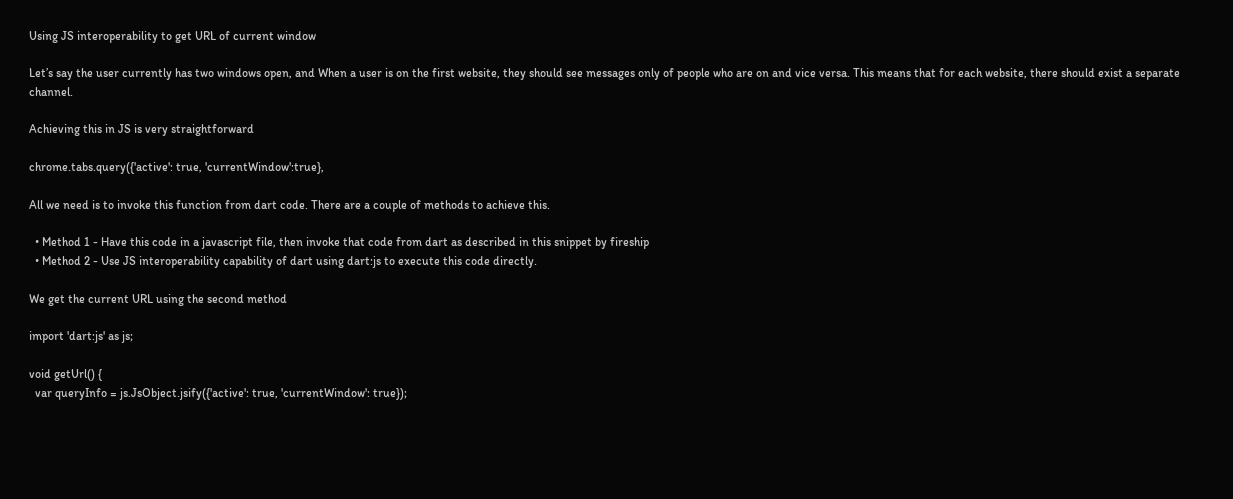Using JS interoperability to get URL of current window

Let’s say the user currently has two windows open, and When a user is on the first website, they should see messages only of people who are on and vice versa. This means that for each website, there should exist a separate channel.

Achieving this in JS is very straightforward

chrome.tabs.query({'active': true, 'currentWindow':true},

All we need is to invoke this function from dart code. There are a couple of methods to achieve this.

  • Method 1 - Have this code in a javascript file, then invoke that code from dart as described in this snippet by fireship
  • Method 2 - Use JS interoperability capability of dart using dart:js to execute this code directly.

We get the current URL using the second method

import 'dart:js' as js;

void getUrl() {
  var queryInfo = js.JsObject.jsify({'active': true, 'currentWindow': true});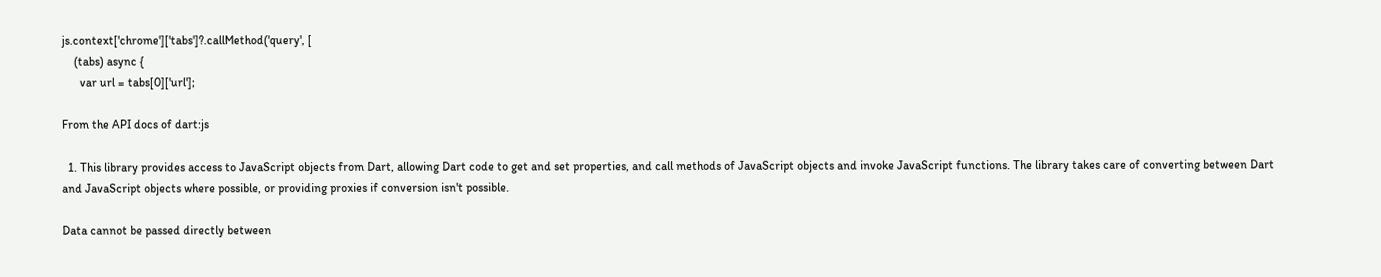js.context['chrome']['tabs']?.callMethod('query', [
    (tabs) async {
      var url = tabs[0]['url'];

From the API docs of dart:js

  1. This library provides access to JavaScript objects from Dart, allowing Dart code to get and set properties, and call methods of JavaScript objects and invoke JavaScript functions. The library takes care of converting between Dart and JavaScript objects where possible, or providing proxies if conversion isn't possible.

Data cannot be passed directly between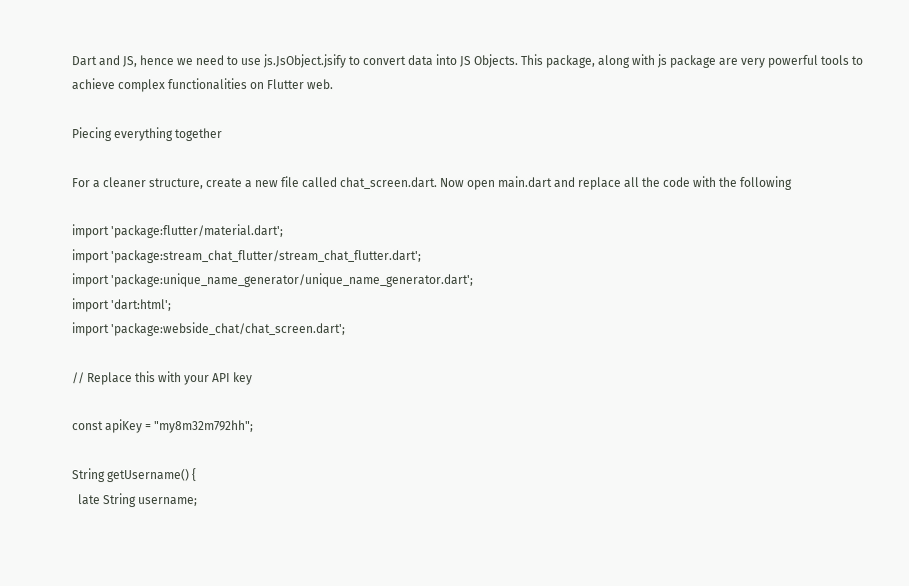Dart and JS, hence we need to use js.JsObject.jsify to convert data into JS Objects. This package, along with js package are very powerful tools to achieve complex functionalities on Flutter web.

Piecing everything together

For a cleaner structure, create a new file called chat_screen.dart. Now open main.dart and replace all the code with the following

import 'package:flutter/material.dart';
import 'package:stream_chat_flutter/stream_chat_flutter.dart';
import 'package:unique_name_generator/unique_name_generator.dart';
import 'dart:html';
import 'package:webside_chat/chat_screen.dart';

// Replace this with your API key

const apiKey = "my8m32m792hh";

String getUsername() {
  late String username;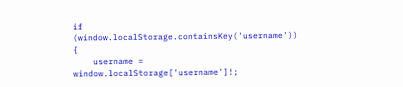if (window.localStorage.containsKey('username')) {
    username = window.localStorage['username']!;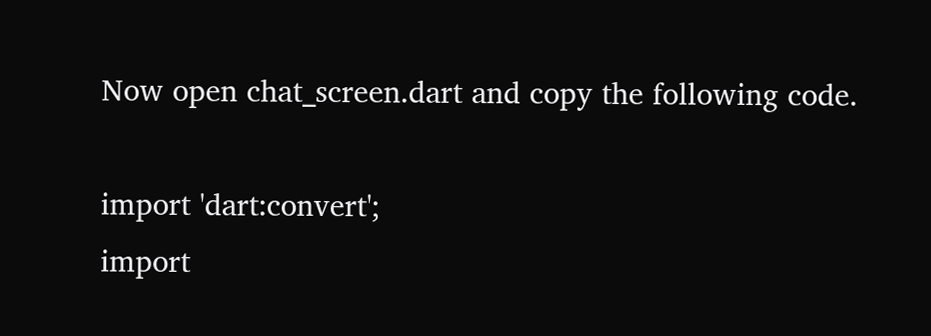Now open chat_screen.dart and copy the following code.

import 'dart:convert';
import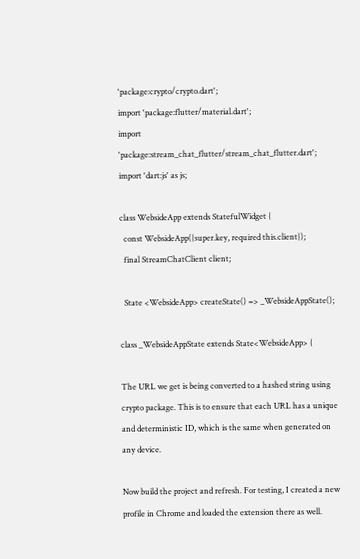'package:crypto/crypto.dart';
import 'package:flutter/material.dart';
import 'package:stream_chat_flutter/stream_chat_flutter.dart';
import 'dart:js' as js;

class WebsideApp extends StatefulWidget {
  const WebsideApp({super.key, required this.client});
  final StreamChatClient client;

  State <WebsideApp> createState() => _WebsideAppState();

class _WebsideAppState extends State<WebsideApp> {

The URL we get is being converted to a hashed string using crypto package. This is to ensure that each URL has a unique and deterministic ID, which is the same when generated on any device.

Now build the project and refresh. For testing, I created a new profile in Chrome and loaded the extension there as well.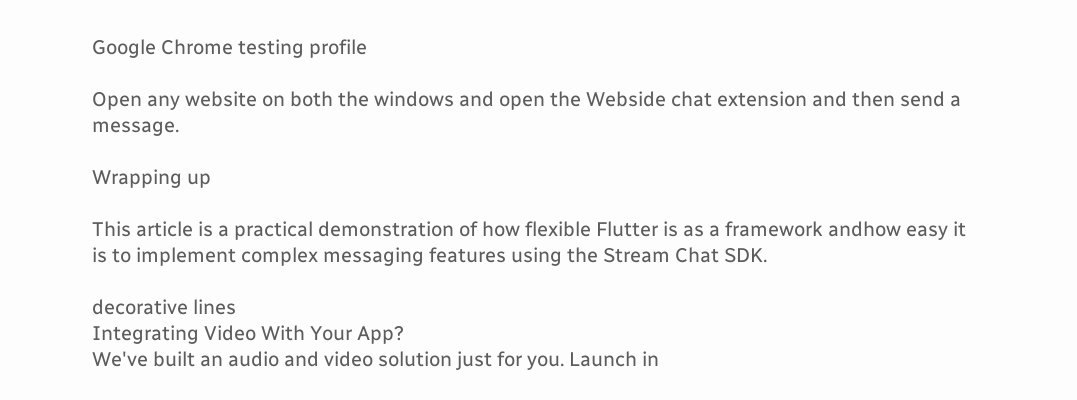Google Chrome testing profile

Open any website on both the windows and open the Webside chat extension and then send a message.

Wrapping up

This article is a practical demonstration of how flexible Flutter is as a framework andhow easy it is to implement complex messaging features using the Stream Chat SDK.

decorative lines
Integrating Video With Your App?
We've built an audio and video solution just for you. Launch in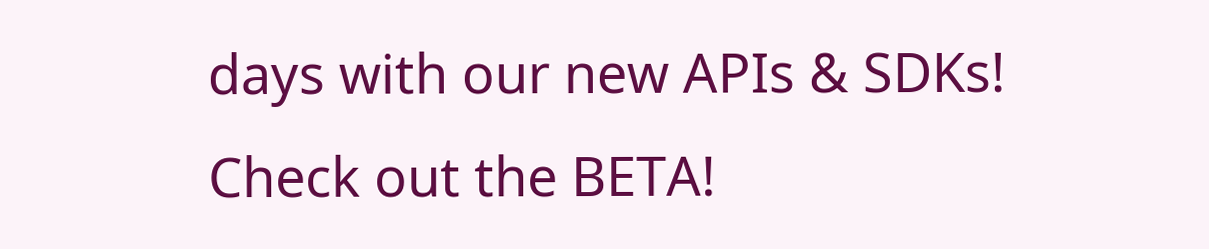days with our new APIs & SDKs!
Check out the BETA!